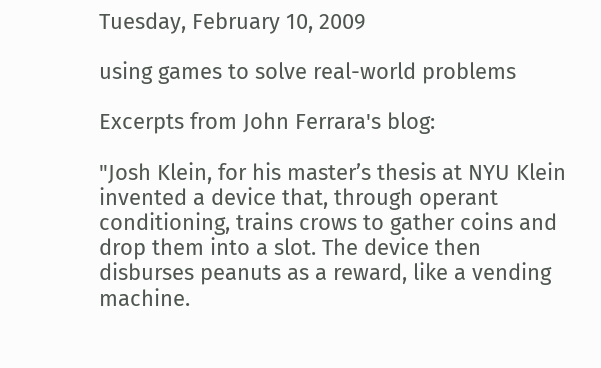Tuesday, February 10, 2009

using games to solve real-world problems

Excerpts from John Ferrara's blog:

"Josh Klein, for his master’s thesis at NYU Klein invented a device that, through operant conditioning, trains crows to gather coins and drop them into a slot. The device then disburses peanuts as a reward, like a vending machine.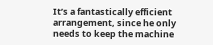It’s a fantastically efficient arrangement, since he only needs to keep the machine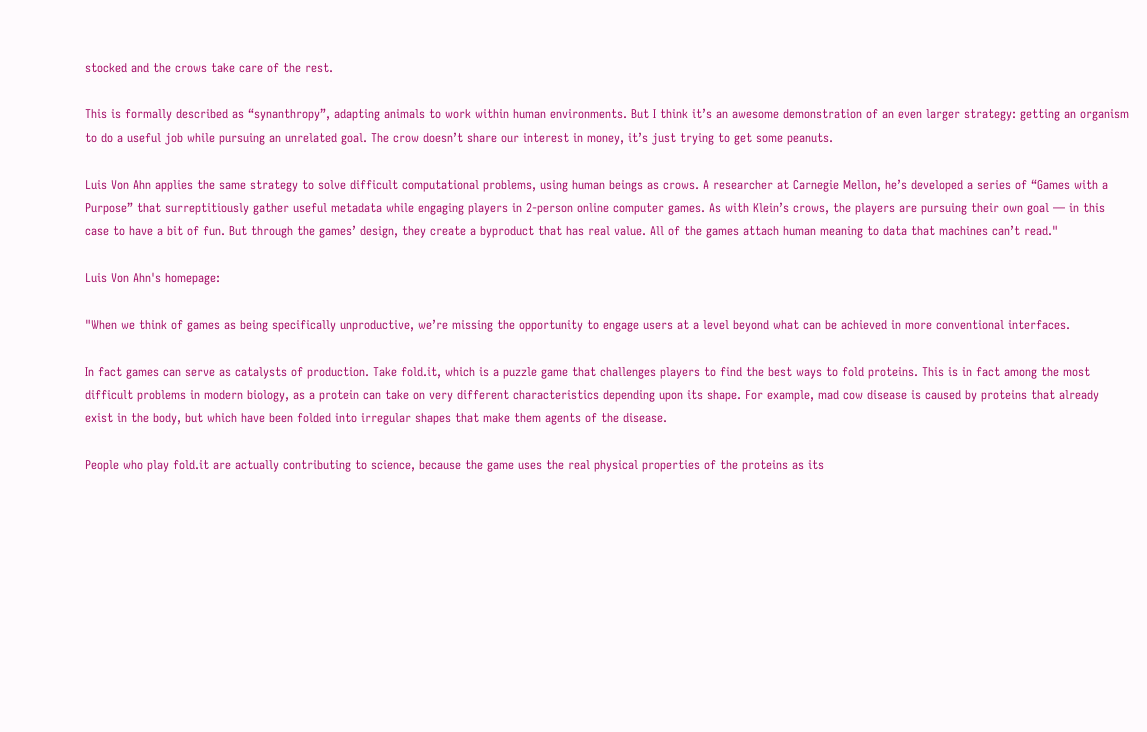stocked and the crows take care of the rest.

This is formally described as “synanthropy”, adapting animals to work within human environments. But I think it’s an awesome demonstration of an even larger strategy: getting an organism to do a useful job while pursuing an unrelated goal. The crow doesn’t share our interest in money, it’s just trying to get some peanuts.

Luis Von Ahn applies the same strategy to solve difficult computational problems, using human beings as crows. A researcher at Carnegie Mellon, he’s developed a series of “Games with a Purpose” that surreptitiously gather useful metadata while engaging players in 2-person online computer games. As with Klein’s crows, the players are pursuing their own goal — in this case to have a bit of fun. But through the games’ design, they create a byproduct that has real value. All of the games attach human meaning to data that machines can’t read."

Luis Von Ahn's homepage:

"When we think of games as being specifically unproductive, we’re missing the opportunity to engage users at a level beyond what can be achieved in more conventional interfaces.

In fact games can serve as catalysts of production. Take fold.it, which is a puzzle game that challenges players to find the best ways to fold proteins. This is in fact among the most difficult problems in modern biology, as a protein can take on very different characteristics depending upon its shape. For example, mad cow disease is caused by proteins that already exist in the body, but which have been folded into irregular shapes that make them agents of the disease.

People who play fold.it are actually contributing to science, because the game uses the real physical properties of the proteins as its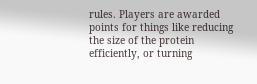rules. Players are awarded points for things like reducing the size of the protein efficiently, or turning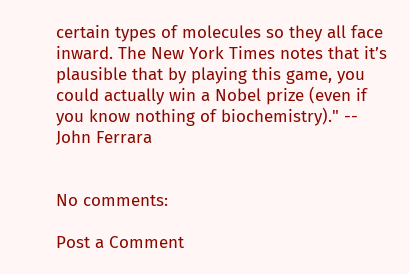certain types of molecules so they all face inward. The New York Times notes that it’s plausible that by playing this game, you could actually win a Nobel prize (even if you know nothing of biochemistry)." -- John Ferrara


No comments:

Post a Comment